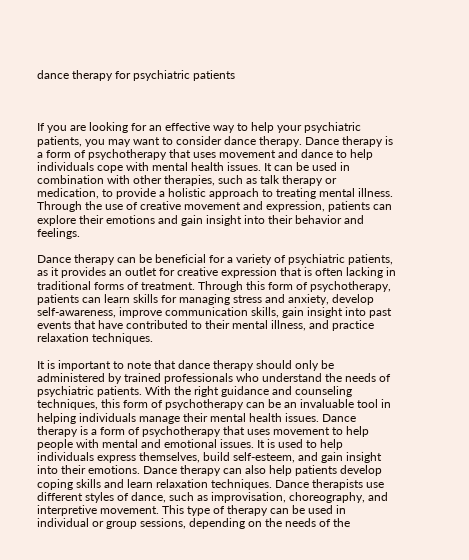dance therapy for psychiatric patients



If you are looking for an effective way to help your psychiatric patients, you may want to consider dance therapy. Dance therapy is a form of psychotherapy that uses movement and dance to help individuals cope with mental health issues. It can be used in combination with other therapies, such as talk therapy or medication, to provide a holistic approach to treating mental illness. Through the use of creative movement and expression, patients can explore their emotions and gain insight into their behavior and feelings.

Dance therapy can be beneficial for a variety of psychiatric patients, as it provides an outlet for creative expression that is often lacking in traditional forms of treatment. Through this form of psychotherapy, patients can learn skills for managing stress and anxiety, develop self-awareness, improve communication skills, gain insight into past events that have contributed to their mental illness, and practice relaxation techniques.

It is important to note that dance therapy should only be administered by trained professionals who understand the needs of psychiatric patients. With the right guidance and counseling techniques, this form of psychotherapy can be an invaluable tool in helping individuals manage their mental health issues. Dance therapy is a form of psychotherapy that uses movement to help people with mental and emotional issues. It is used to help individuals express themselves, build self-esteem, and gain insight into their emotions. Dance therapy can also help patients develop coping skills and learn relaxation techniques. Dance therapists use different styles of dance, such as improvisation, choreography, and interpretive movement. This type of therapy can be used in individual or group sessions, depending on the needs of the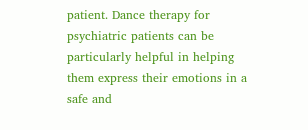patient. Dance therapy for psychiatric patients can be particularly helpful in helping them express their emotions in a safe and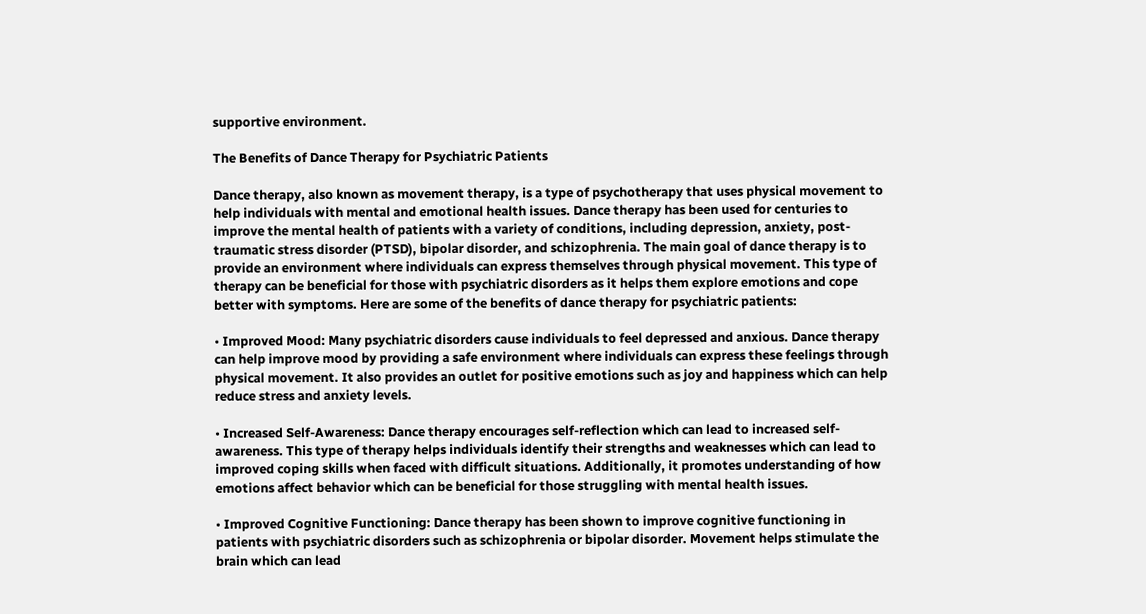supportive environment.

The Benefits of Dance Therapy for Psychiatric Patients

Dance therapy, also known as movement therapy, is a type of psychotherapy that uses physical movement to help individuals with mental and emotional health issues. Dance therapy has been used for centuries to improve the mental health of patients with a variety of conditions, including depression, anxiety, post-traumatic stress disorder (PTSD), bipolar disorder, and schizophrenia. The main goal of dance therapy is to provide an environment where individuals can express themselves through physical movement. This type of therapy can be beneficial for those with psychiatric disorders as it helps them explore emotions and cope better with symptoms. Here are some of the benefits of dance therapy for psychiatric patients:

• Improved Mood: Many psychiatric disorders cause individuals to feel depressed and anxious. Dance therapy can help improve mood by providing a safe environment where individuals can express these feelings through physical movement. It also provides an outlet for positive emotions such as joy and happiness which can help reduce stress and anxiety levels.

• Increased Self-Awareness: Dance therapy encourages self-reflection which can lead to increased self-awareness. This type of therapy helps individuals identify their strengths and weaknesses which can lead to improved coping skills when faced with difficult situations. Additionally, it promotes understanding of how emotions affect behavior which can be beneficial for those struggling with mental health issues.

• Improved Cognitive Functioning: Dance therapy has been shown to improve cognitive functioning in patients with psychiatric disorders such as schizophrenia or bipolar disorder. Movement helps stimulate the brain which can lead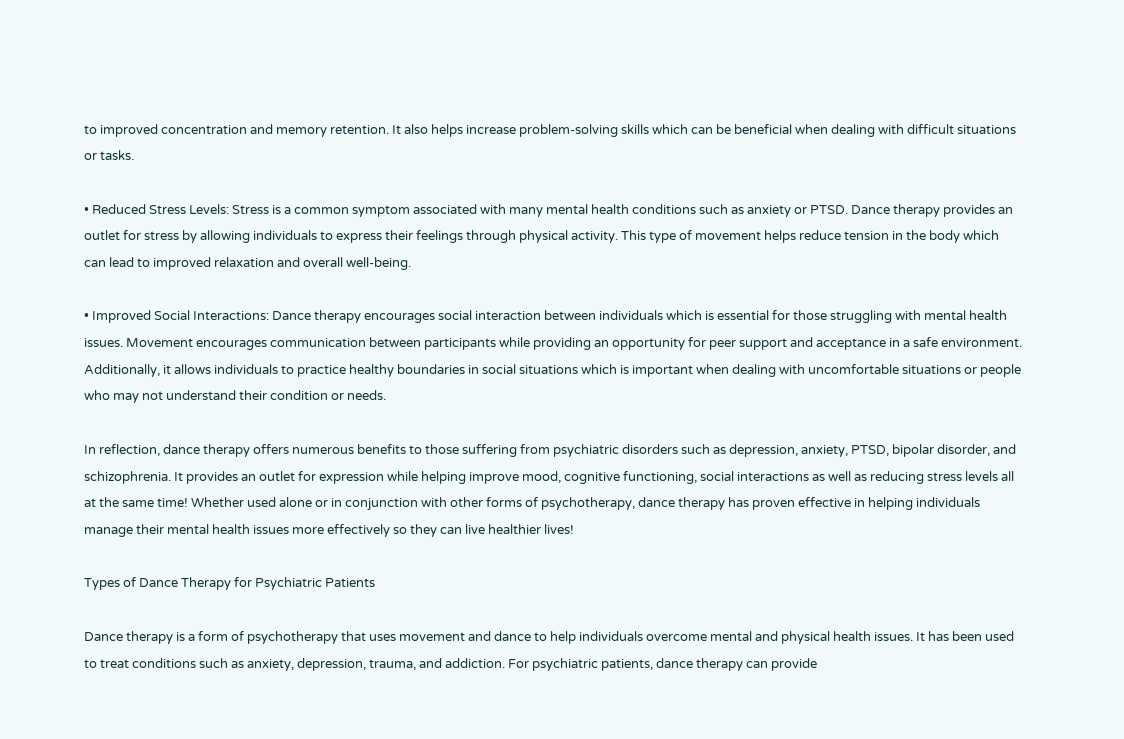to improved concentration and memory retention. It also helps increase problem-solving skills which can be beneficial when dealing with difficult situations or tasks.

• Reduced Stress Levels: Stress is a common symptom associated with many mental health conditions such as anxiety or PTSD. Dance therapy provides an outlet for stress by allowing individuals to express their feelings through physical activity. This type of movement helps reduce tension in the body which can lead to improved relaxation and overall well-being.

• Improved Social Interactions: Dance therapy encourages social interaction between individuals which is essential for those struggling with mental health issues. Movement encourages communication between participants while providing an opportunity for peer support and acceptance in a safe environment. Additionally, it allows individuals to practice healthy boundaries in social situations which is important when dealing with uncomfortable situations or people who may not understand their condition or needs.

In reflection, dance therapy offers numerous benefits to those suffering from psychiatric disorders such as depression, anxiety, PTSD, bipolar disorder, and schizophrenia. It provides an outlet for expression while helping improve mood, cognitive functioning, social interactions as well as reducing stress levels all at the same time! Whether used alone or in conjunction with other forms of psychotherapy, dance therapy has proven effective in helping individuals manage their mental health issues more effectively so they can live healthier lives!

Types of Dance Therapy for Psychiatric Patients

Dance therapy is a form of psychotherapy that uses movement and dance to help individuals overcome mental and physical health issues. It has been used to treat conditions such as anxiety, depression, trauma, and addiction. For psychiatric patients, dance therapy can provide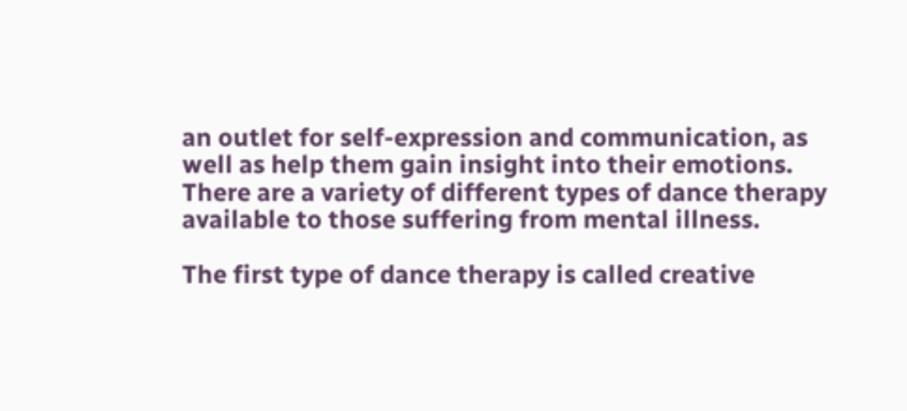an outlet for self-expression and communication, as well as help them gain insight into their emotions. There are a variety of different types of dance therapy available to those suffering from mental illness.

The first type of dance therapy is called creative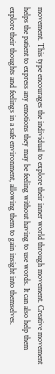movement. This type encourages the individual to explore their inner world through movement. Creative movement helps the patient to express any emotions they may be feeling without having to use words. It can also help them explore their thoughts and feelings in a safe environment, allowing them to gain insight into themselves.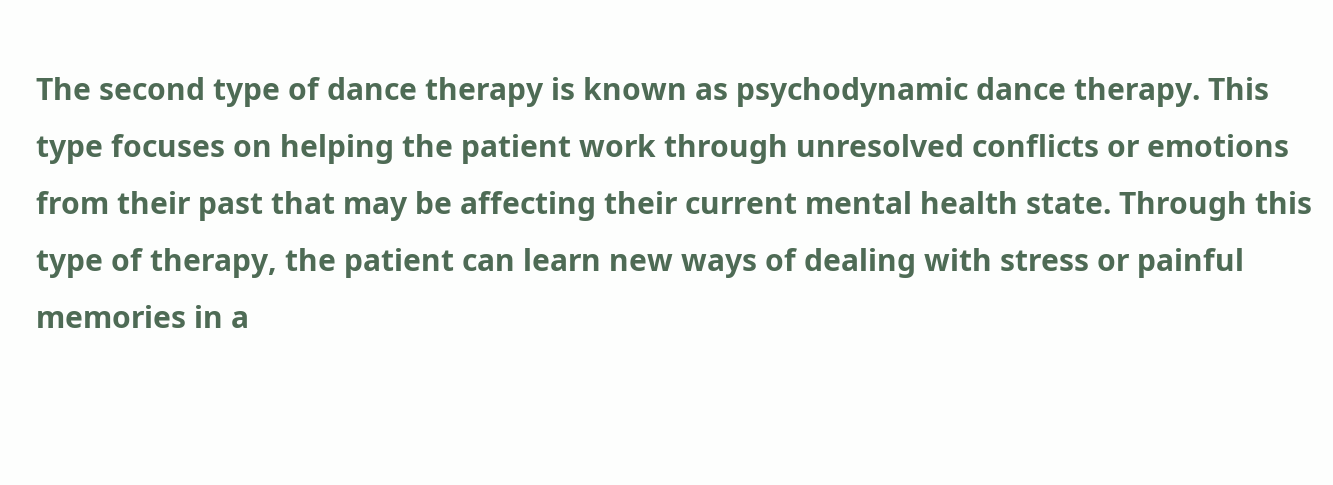The second type of dance therapy is known as psychodynamic dance therapy. This type focuses on helping the patient work through unresolved conflicts or emotions from their past that may be affecting their current mental health state. Through this type of therapy, the patient can learn new ways of dealing with stress or painful memories in a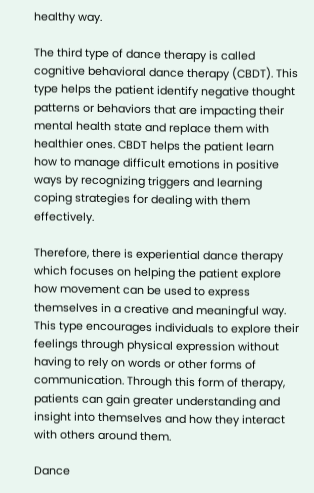healthy way.

The third type of dance therapy is called cognitive behavioral dance therapy (CBDT). This type helps the patient identify negative thought patterns or behaviors that are impacting their mental health state and replace them with healthier ones. CBDT helps the patient learn how to manage difficult emotions in positive ways by recognizing triggers and learning coping strategies for dealing with them effectively.

Therefore, there is experiential dance therapy which focuses on helping the patient explore how movement can be used to express themselves in a creative and meaningful way. This type encourages individuals to explore their feelings through physical expression without having to rely on words or other forms of communication. Through this form of therapy, patients can gain greater understanding and insight into themselves and how they interact with others around them.

Dance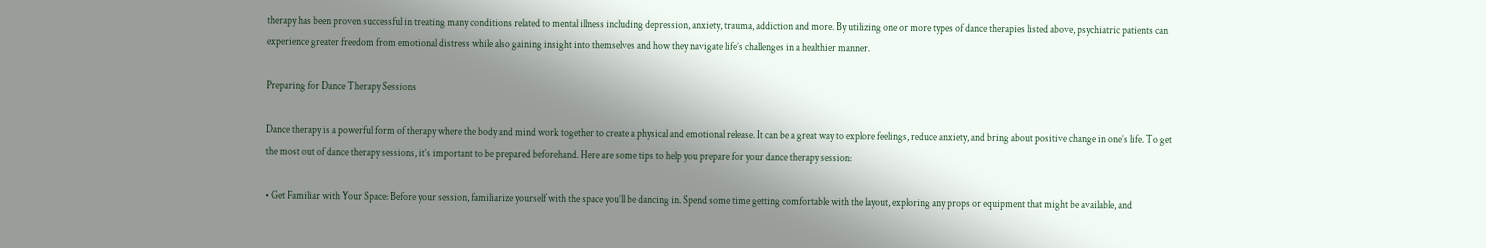therapy has been proven successful in treating many conditions related to mental illness including depression, anxiety, trauma, addiction and more. By utilizing one or more types of dance therapies listed above, psychiatric patients can experience greater freedom from emotional distress while also gaining insight into themselves and how they navigate life’s challenges in a healthier manner.

Preparing for Dance Therapy Sessions

Dance therapy is a powerful form of therapy where the body and mind work together to create a physical and emotional release. It can be a great way to explore feelings, reduce anxiety, and bring about positive change in one’s life. To get the most out of dance therapy sessions, it’s important to be prepared beforehand. Here are some tips to help you prepare for your dance therapy session:

• Get Familiar with Your Space: Before your session, familiarize yourself with the space you’ll be dancing in. Spend some time getting comfortable with the layout, exploring any props or equipment that might be available, and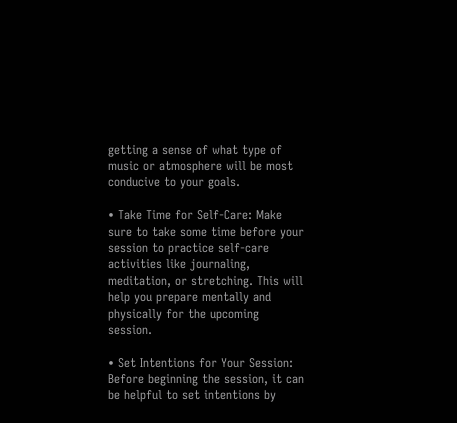getting a sense of what type of music or atmosphere will be most conducive to your goals.

• Take Time for Self-Care: Make sure to take some time before your session to practice self-care activities like journaling, meditation, or stretching. This will help you prepare mentally and physically for the upcoming session.

• Set Intentions for Your Session: Before beginning the session, it can be helpful to set intentions by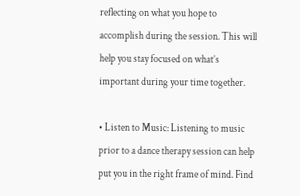reflecting on what you hope to accomplish during the session. This will help you stay focused on what’s important during your time together.

• Listen to Music: Listening to music prior to a dance therapy session can help put you in the right frame of mind. Find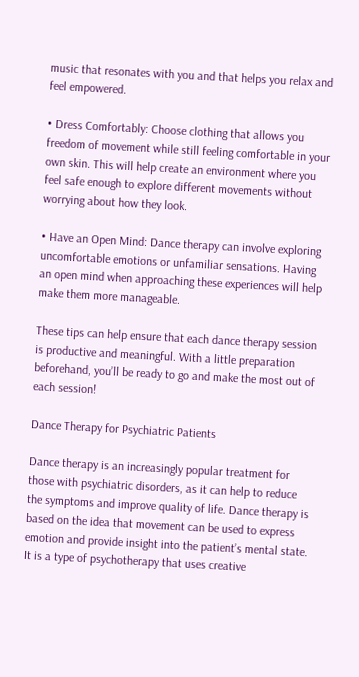music that resonates with you and that helps you relax and feel empowered.

• Dress Comfortably: Choose clothing that allows you freedom of movement while still feeling comfortable in your own skin. This will help create an environment where you feel safe enough to explore different movements without worrying about how they look.

• Have an Open Mind: Dance therapy can involve exploring uncomfortable emotions or unfamiliar sensations. Having an open mind when approaching these experiences will help make them more manageable.

These tips can help ensure that each dance therapy session is productive and meaningful. With a little preparation beforehand, you’ll be ready to go and make the most out of each session!

Dance Therapy for Psychiatric Patients

Dance therapy is an increasingly popular treatment for those with psychiatric disorders, as it can help to reduce the symptoms and improve quality of life. Dance therapy is based on the idea that movement can be used to express emotion and provide insight into the patient’s mental state. It is a type of psychotherapy that uses creative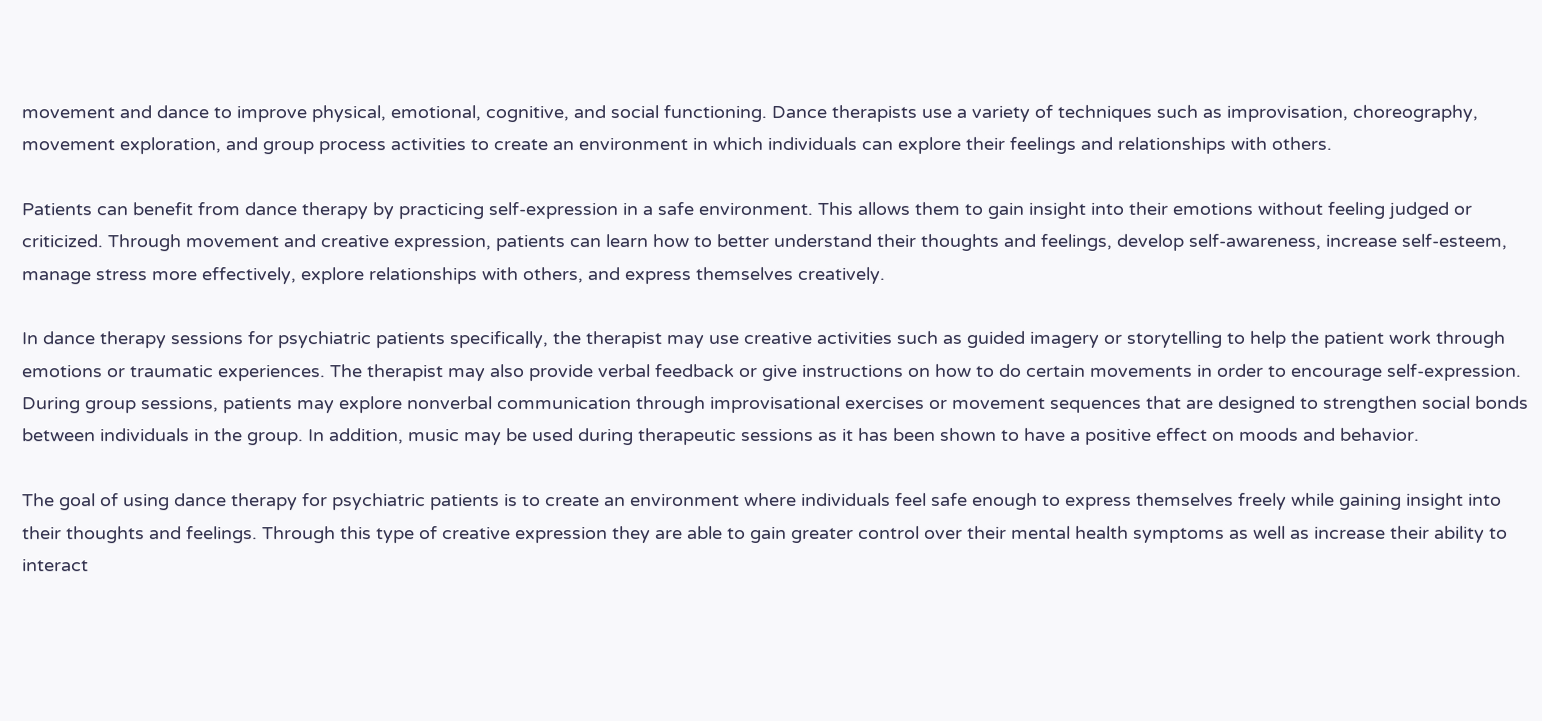movement and dance to improve physical, emotional, cognitive, and social functioning. Dance therapists use a variety of techniques such as improvisation, choreography, movement exploration, and group process activities to create an environment in which individuals can explore their feelings and relationships with others.

Patients can benefit from dance therapy by practicing self-expression in a safe environment. This allows them to gain insight into their emotions without feeling judged or criticized. Through movement and creative expression, patients can learn how to better understand their thoughts and feelings, develop self-awareness, increase self-esteem, manage stress more effectively, explore relationships with others, and express themselves creatively.

In dance therapy sessions for psychiatric patients specifically, the therapist may use creative activities such as guided imagery or storytelling to help the patient work through emotions or traumatic experiences. The therapist may also provide verbal feedback or give instructions on how to do certain movements in order to encourage self-expression. During group sessions, patients may explore nonverbal communication through improvisational exercises or movement sequences that are designed to strengthen social bonds between individuals in the group. In addition, music may be used during therapeutic sessions as it has been shown to have a positive effect on moods and behavior.

The goal of using dance therapy for psychiatric patients is to create an environment where individuals feel safe enough to express themselves freely while gaining insight into their thoughts and feelings. Through this type of creative expression they are able to gain greater control over their mental health symptoms as well as increase their ability to interact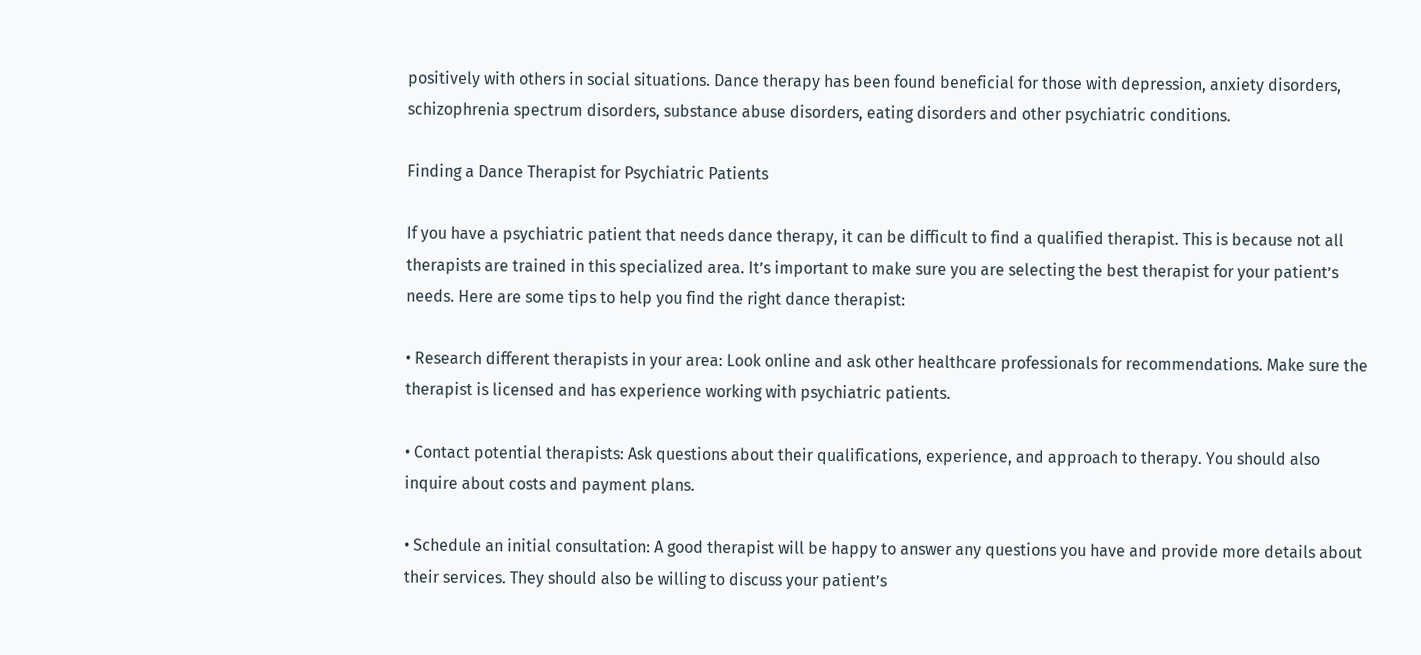positively with others in social situations. Dance therapy has been found beneficial for those with depression, anxiety disorders, schizophrenia spectrum disorders, substance abuse disorders, eating disorders and other psychiatric conditions.

Finding a Dance Therapist for Psychiatric Patients

If you have a psychiatric patient that needs dance therapy, it can be difficult to find a qualified therapist. This is because not all therapists are trained in this specialized area. It’s important to make sure you are selecting the best therapist for your patient’s needs. Here are some tips to help you find the right dance therapist:

• Research different therapists in your area: Look online and ask other healthcare professionals for recommendations. Make sure the therapist is licensed and has experience working with psychiatric patients.

• Contact potential therapists: Ask questions about their qualifications, experience, and approach to therapy. You should also inquire about costs and payment plans.

• Schedule an initial consultation: A good therapist will be happy to answer any questions you have and provide more details about their services. They should also be willing to discuss your patient’s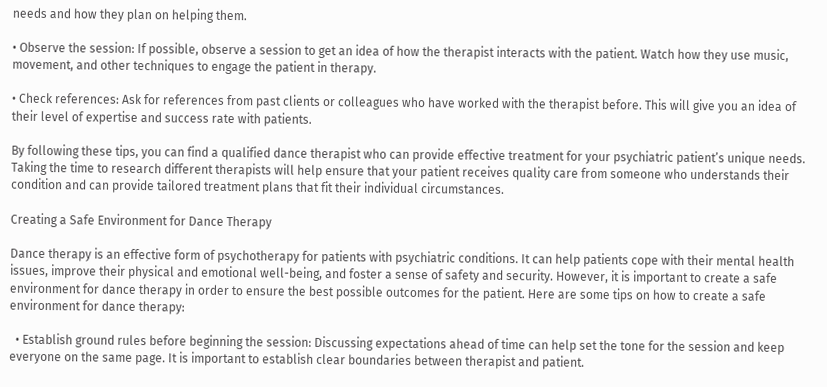needs and how they plan on helping them.

• Observe the session: If possible, observe a session to get an idea of how the therapist interacts with the patient. Watch how they use music, movement, and other techniques to engage the patient in therapy.

• Check references: Ask for references from past clients or colleagues who have worked with the therapist before. This will give you an idea of their level of expertise and success rate with patients.

By following these tips, you can find a qualified dance therapist who can provide effective treatment for your psychiatric patient’s unique needs. Taking the time to research different therapists will help ensure that your patient receives quality care from someone who understands their condition and can provide tailored treatment plans that fit their individual circumstances.

Creating a Safe Environment for Dance Therapy

Dance therapy is an effective form of psychotherapy for patients with psychiatric conditions. It can help patients cope with their mental health issues, improve their physical and emotional well-being, and foster a sense of safety and security. However, it is important to create a safe environment for dance therapy in order to ensure the best possible outcomes for the patient. Here are some tips on how to create a safe environment for dance therapy:

  • Establish ground rules before beginning the session: Discussing expectations ahead of time can help set the tone for the session and keep everyone on the same page. It is important to establish clear boundaries between therapist and patient.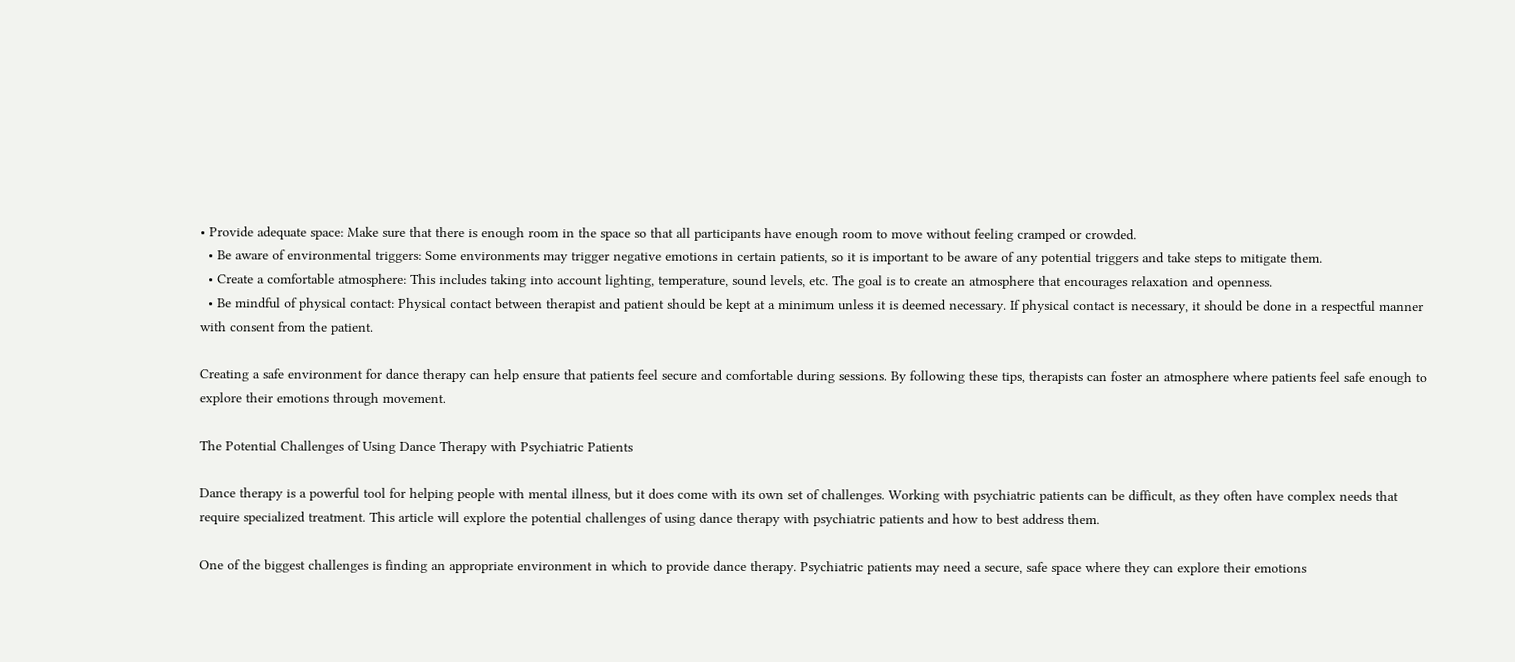• Provide adequate space: Make sure that there is enough room in the space so that all participants have enough room to move without feeling cramped or crowded.
  • Be aware of environmental triggers: Some environments may trigger negative emotions in certain patients, so it is important to be aware of any potential triggers and take steps to mitigate them.
  • Create a comfortable atmosphere: This includes taking into account lighting, temperature, sound levels, etc. The goal is to create an atmosphere that encourages relaxation and openness.
  • Be mindful of physical contact: Physical contact between therapist and patient should be kept at a minimum unless it is deemed necessary. If physical contact is necessary, it should be done in a respectful manner with consent from the patient.

Creating a safe environment for dance therapy can help ensure that patients feel secure and comfortable during sessions. By following these tips, therapists can foster an atmosphere where patients feel safe enough to explore their emotions through movement.

The Potential Challenges of Using Dance Therapy with Psychiatric Patients

Dance therapy is a powerful tool for helping people with mental illness, but it does come with its own set of challenges. Working with psychiatric patients can be difficult, as they often have complex needs that require specialized treatment. This article will explore the potential challenges of using dance therapy with psychiatric patients and how to best address them.

One of the biggest challenges is finding an appropriate environment in which to provide dance therapy. Psychiatric patients may need a secure, safe space where they can explore their emotions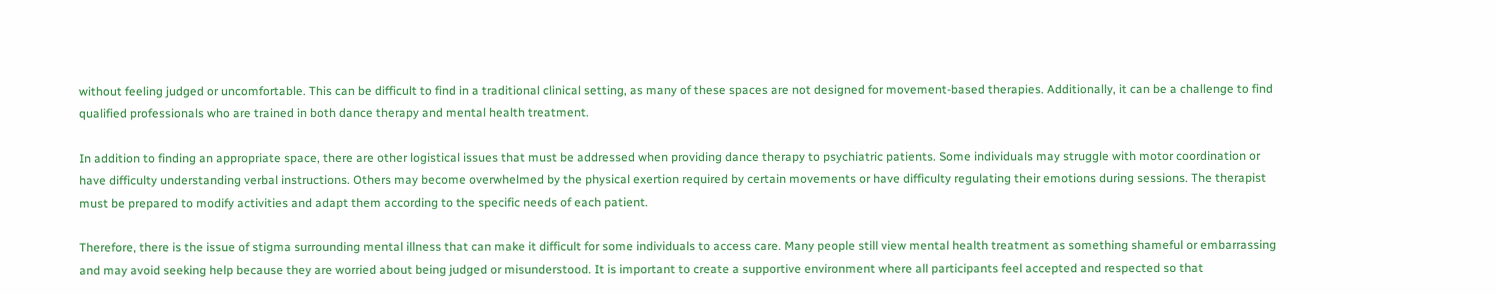without feeling judged or uncomfortable. This can be difficult to find in a traditional clinical setting, as many of these spaces are not designed for movement-based therapies. Additionally, it can be a challenge to find qualified professionals who are trained in both dance therapy and mental health treatment.

In addition to finding an appropriate space, there are other logistical issues that must be addressed when providing dance therapy to psychiatric patients. Some individuals may struggle with motor coordination or have difficulty understanding verbal instructions. Others may become overwhelmed by the physical exertion required by certain movements or have difficulty regulating their emotions during sessions. The therapist must be prepared to modify activities and adapt them according to the specific needs of each patient.

Therefore, there is the issue of stigma surrounding mental illness that can make it difficult for some individuals to access care. Many people still view mental health treatment as something shameful or embarrassing and may avoid seeking help because they are worried about being judged or misunderstood. It is important to create a supportive environment where all participants feel accepted and respected so that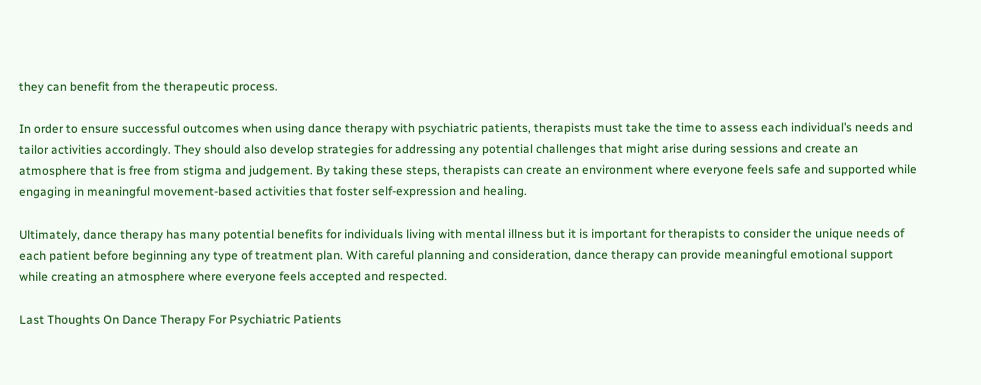they can benefit from the therapeutic process.

In order to ensure successful outcomes when using dance therapy with psychiatric patients, therapists must take the time to assess each individual’s needs and tailor activities accordingly. They should also develop strategies for addressing any potential challenges that might arise during sessions and create an atmosphere that is free from stigma and judgement. By taking these steps, therapists can create an environment where everyone feels safe and supported while engaging in meaningful movement-based activities that foster self-expression and healing.

Ultimately, dance therapy has many potential benefits for individuals living with mental illness but it is important for therapists to consider the unique needs of each patient before beginning any type of treatment plan. With careful planning and consideration, dance therapy can provide meaningful emotional support while creating an atmosphere where everyone feels accepted and respected.

Last Thoughts On Dance Therapy For Psychiatric Patients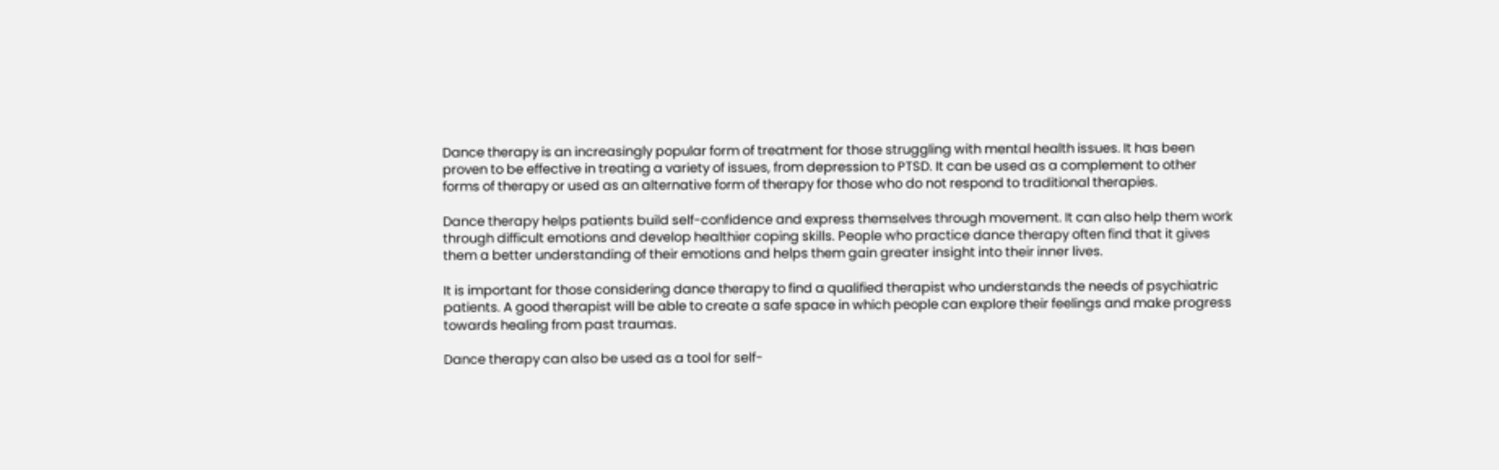Dance therapy is an increasingly popular form of treatment for those struggling with mental health issues. It has been proven to be effective in treating a variety of issues, from depression to PTSD. It can be used as a complement to other forms of therapy or used as an alternative form of therapy for those who do not respond to traditional therapies.

Dance therapy helps patients build self-confidence and express themselves through movement. It can also help them work through difficult emotions and develop healthier coping skills. People who practice dance therapy often find that it gives them a better understanding of their emotions and helps them gain greater insight into their inner lives.

It is important for those considering dance therapy to find a qualified therapist who understands the needs of psychiatric patients. A good therapist will be able to create a safe space in which people can explore their feelings and make progress towards healing from past traumas.

Dance therapy can also be used as a tool for self-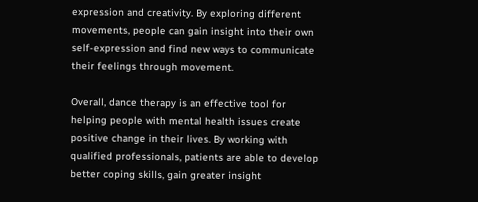expression and creativity. By exploring different movements, people can gain insight into their own self-expression and find new ways to communicate their feelings through movement.

Overall, dance therapy is an effective tool for helping people with mental health issues create positive change in their lives. By working with qualified professionals, patients are able to develop better coping skills, gain greater insight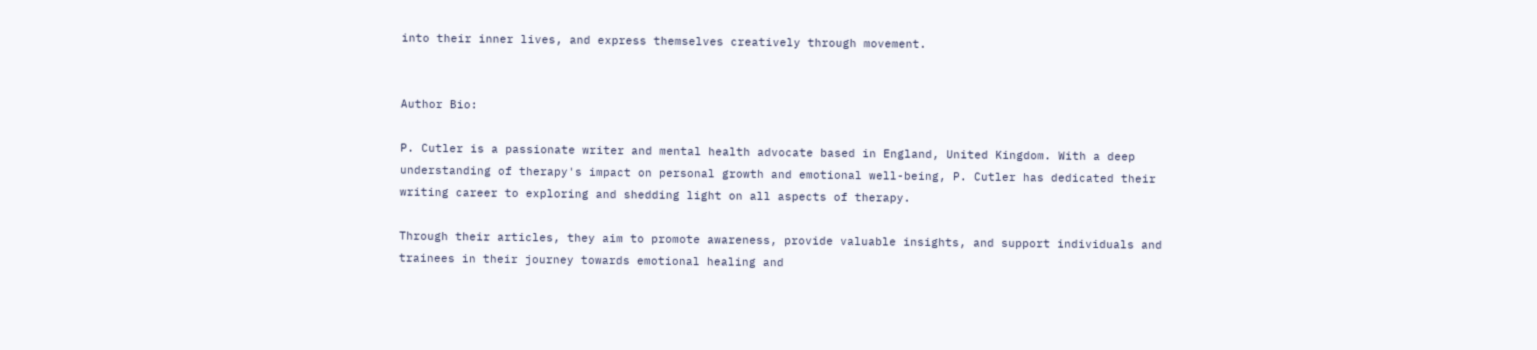into their inner lives, and express themselves creatively through movement.


Author Bio:

P. Cutler is a passionate writer and mental health advocate based in England, United Kingdom. With a deep understanding of therapy's impact on personal growth and emotional well-being, P. Cutler has dedicated their writing career to exploring and shedding light on all aspects of therapy.

Through their articles, they aim to promote awareness, provide valuable insights, and support individuals and trainees in their journey towards emotional healing and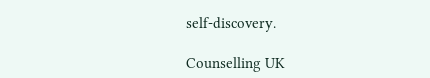self-discovery.

Counselling UK